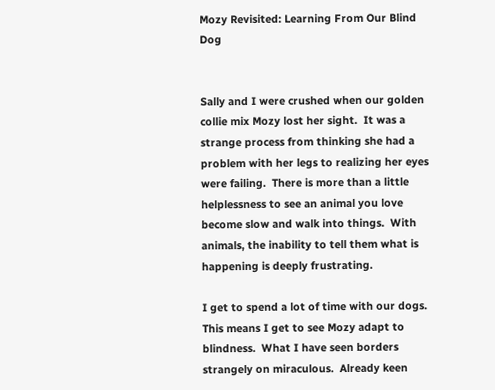Mozy Revisited: Learning From Our Blind Dog


Sally and I were crushed when our golden collie mix Mozy lost her sight.  It was a strange process from thinking she had a problem with her legs to realizing her eyes were failing.  There is more than a little helplessness to see an animal you love become slow and walk into things.  With animals, the inability to tell them what is happening is deeply frustrating.

I get to spend a lot of time with our dogs.  This means I get to see Mozy adapt to blindness.  What I have seen borders strangely on miraculous.  Already keen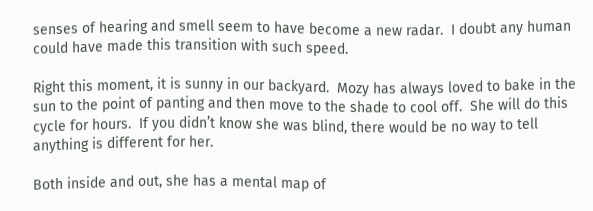senses of hearing and smell seem to have become a new radar.  I doubt any human could have made this transition with such speed.

Right this moment, it is sunny in our backyard.  Mozy has always loved to bake in the sun to the point of panting and then move to the shade to cool off.  She will do this cycle for hours.  If you didn’t know she was blind, there would be no way to tell anything is different for her.

Both inside and out, she has a mental map of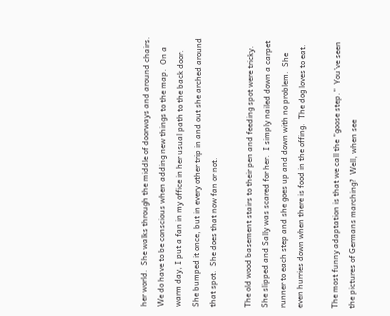her world.  She walks through the middle of doorways and around chairs.  We do have to be conscious when adding new things to the map.  On a warm day, I put a fan in my office in her usual path to the back door.  She bumped it once, but in every other trip in and out she arched around that spot.  She does that now fan or not.

The old wood basement stairs to their pen and feeding spot were tricky.  She slipped and Sally was scared for her.  I simply nailed down a carpet runner to each step and she goes up and down with no problem.  She even hurries down when there is food in the offing.  The dog loves to eat.

The most funny adaptation is that we call the “goose step.”  You’ve seen the pictures of Germans marching?  Well, when see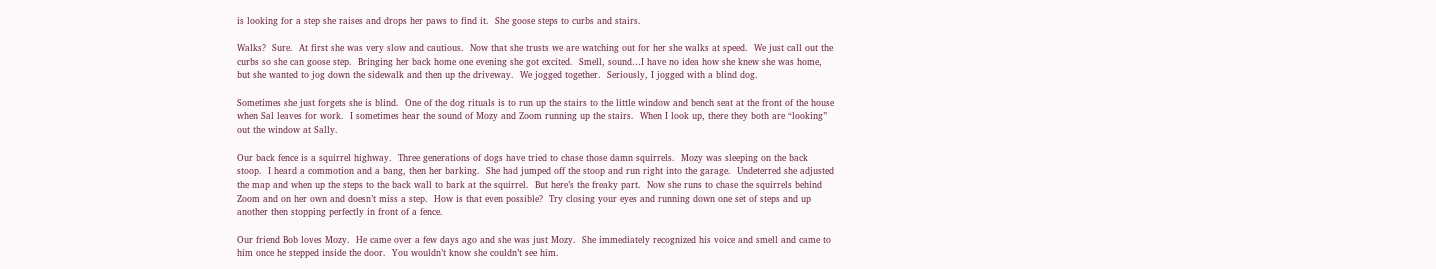is looking for a step she raises and drops her paws to find it.  She goose steps to curbs and stairs.

Walks?  Sure.  At first she was very slow and cautious.  Now that she trusts we are watching out for her she walks at speed.  We just call out the curbs so she can goose step.  Bringing her back home one evening she got excited.  Smell, sound…I have no idea how she knew she was home, but she wanted to jog down the sidewalk and then up the driveway.  We jogged together.  Seriously, I jogged with a blind dog.

Sometimes she just forgets she is blind.  One of the dog rituals is to run up the stairs to the little window and bench seat at the front of the house when Sal leaves for work.  I sometimes hear the sound of Mozy and Zoom running up the stairs.  When I look up, there they both are “looking” out the window at Sally.

Our back fence is a squirrel highway.  Three generations of dogs have tried to chase those damn squirrels.  Mozy was sleeping on the back stoop.  I heard a commotion and a bang, then her barking.  She had jumped off the stoop and run right into the garage.  Undeterred she adjusted the map and when up the steps to the back wall to bark at the squirrel.  But here’s the freaky part.  Now she runs to chase the squirrels behind Zoom and on her own and doesn’t miss a step.  How is that even possible?  Try closing your eyes and running down one set of steps and up another then stopping perfectly in front of a fence.

Our friend Bob loves Mozy.  He came over a few days ago and she was just Mozy.  She immediately recognized his voice and smell and came to him once he stepped inside the door.  You wouldn’t know she couldn’t see him.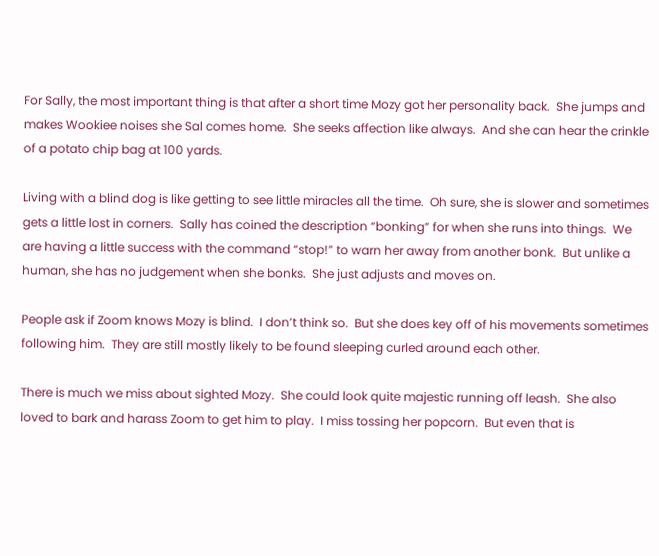For Sally, the most important thing is that after a short time Mozy got her personality back.  She jumps and makes Wookiee noises she Sal comes home.  She seeks affection like always.  And she can hear the crinkle of a potato chip bag at 100 yards.

Living with a blind dog is like getting to see little miracles all the time.  Oh sure, she is slower and sometimes gets a little lost in corners.  Sally has coined the description “bonking” for when she runs into things.  We are having a little success with the command “stop!” to warn her away from another bonk.  But unlike a human, she has no judgement when she bonks.  She just adjusts and moves on.

People ask if Zoom knows Mozy is blind.  I don’t think so.  But she does key off of his movements sometimes following him.  They are still mostly likely to be found sleeping curled around each other.

There is much we miss about sighted Mozy.  She could look quite majestic running off leash.  She also loved to bark and harass Zoom to get him to play.  I miss tossing her popcorn.  But even that is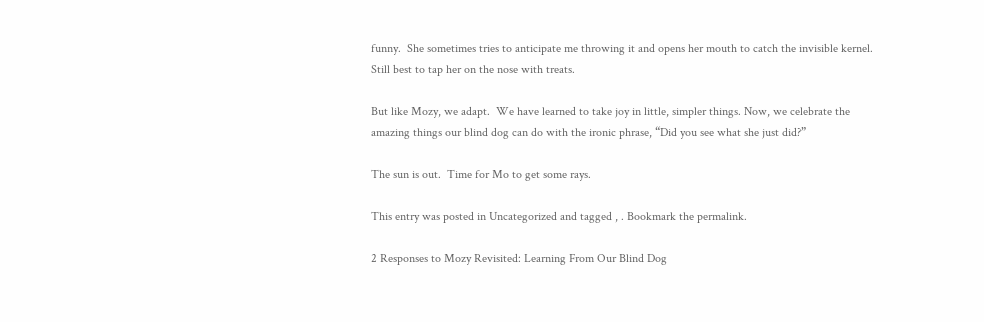funny.  She sometimes tries to anticipate me throwing it and opens her mouth to catch the invisible kernel.  Still best to tap her on the nose with treats.

But like Mozy, we adapt.  We have learned to take joy in little, simpler things. Now, we celebrate the amazing things our blind dog can do with the ironic phrase, “Did you see what she just did?”

The sun is out.  Time for Mo to get some rays.

This entry was posted in Uncategorized and tagged , . Bookmark the permalink.

2 Responses to Mozy Revisited: Learning From Our Blind Dog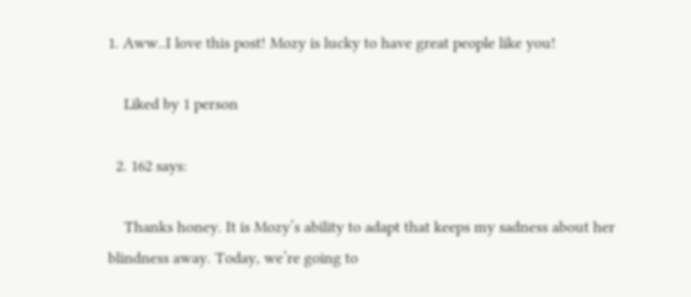1. Aww..I love this post! Mozy is lucky to have great people like you!

    Liked by 1 person

  2. 162 says:

    Thanks honey. It is Mozy’s ability to adapt that keeps my sadness about her blindness away. Today, we’re going to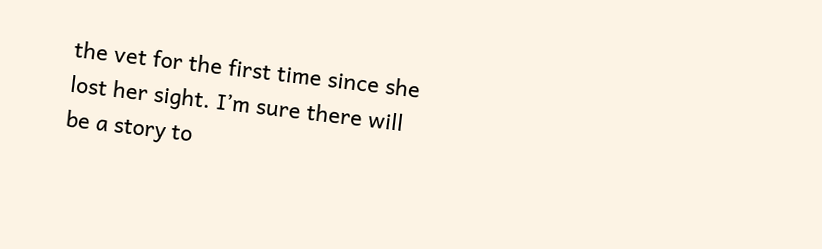the vet for the first time since she lost her sight. I’m sure there will be a story to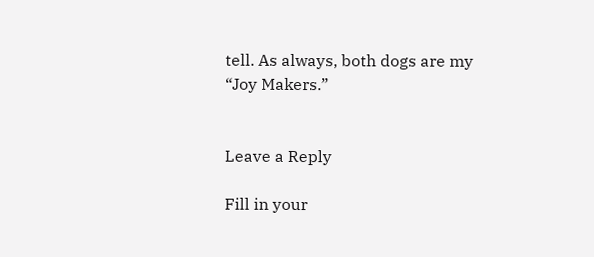tell. As always, both dogs are my “Joy Makers.”


Leave a Reply

Fill in your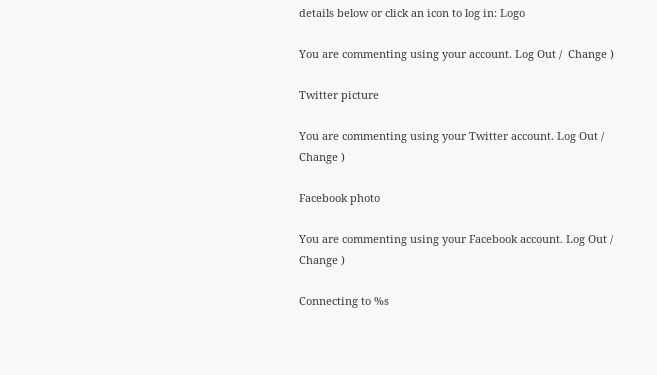details below or click an icon to log in: Logo

You are commenting using your account. Log Out /  Change )

Twitter picture

You are commenting using your Twitter account. Log Out /  Change )

Facebook photo

You are commenting using your Facebook account. Log Out /  Change )

Connecting to %s